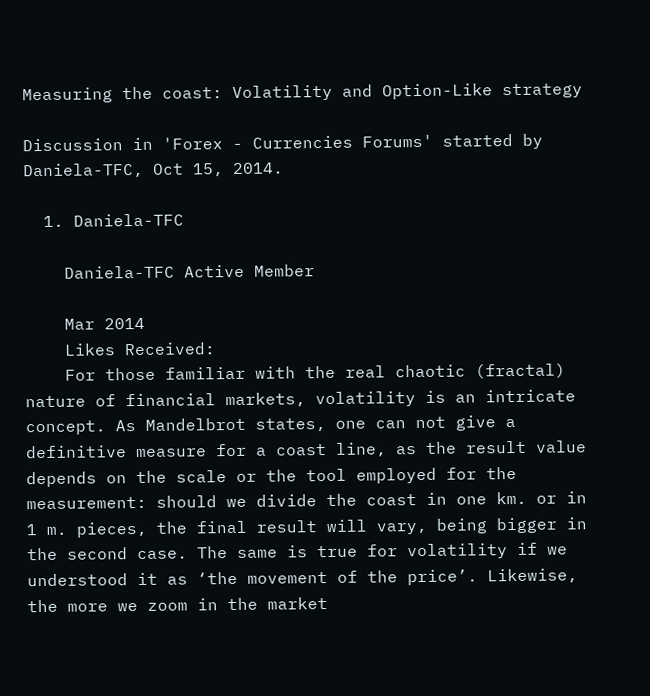Measuring the coast: Volatility and Option-Like strategy

Discussion in 'Forex - Currencies Forums' started by Daniela-TFC, Oct 15, 2014.

  1. Daniela-TFC

    Daniela-TFC Active Member

    Mar 2014
    Likes Received:
    For those familiar with the real chaotic (fractal) nature of financial markets, volatility is an intricate concept. As Mandelbrot states, one can not give a definitive measure for a coast line, as the result value depends on the scale or the tool employed for the measurement: should we divide the coast in one km. or in 1 m. pieces, the final result will vary, being bigger in the second case. The same is true for volatility if we understood it as ‘the movement of the price’. Likewise, the more we zoom in the market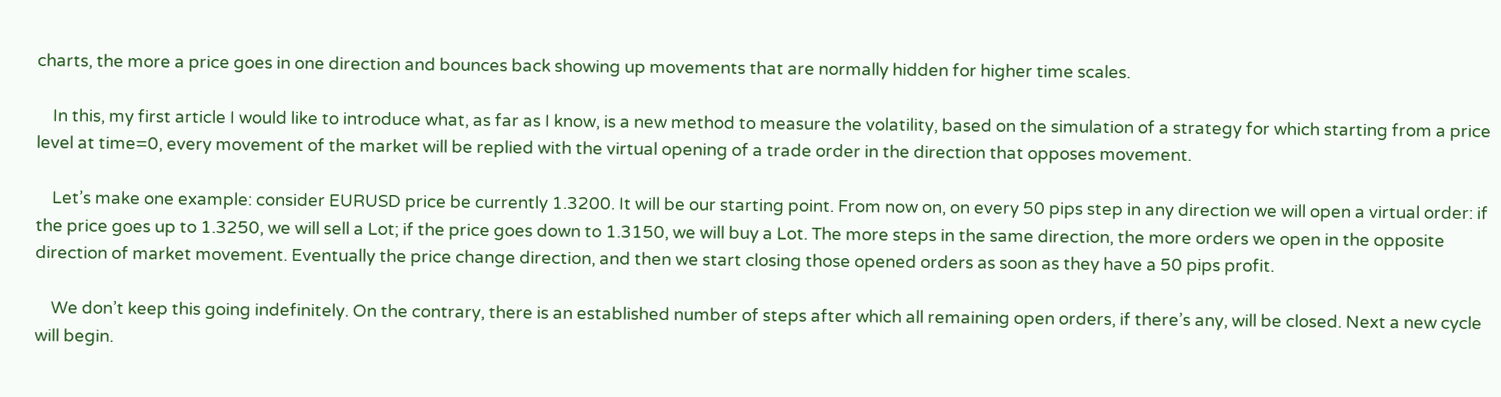charts, the more a price goes in one direction and bounces back showing up movements that are normally hidden for higher time scales.

    In this, my first article I would like to introduce what, as far as I know, is a new method to measure the volatility, based on the simulation of a strategy for which starting from a price level at time=0, every movement of the market will be replied with the virtual opening of a trade order in the direction that opposes movement.

    Let’s make one example: consider EURUSD price be currently 1.3200. It will be our starting point. From now on, on every 50 pips step in any direction we will open a virtual order: if the price goes up to 1.3250, we will sell a Lot; if the price goes down to 1.3150, we will buy a Lot. The more steps in the same direction, the more orders we open in the opposite direction of market movement. Eventually the price change direction, and then we start closing those opened orders as soon as they have a 50 pips profit.

    We don’t keep this going indefinitely. On the contrary, there is an established number of steps after which all remaining open orders, if there’s any, will be closed. Next a new cycle will begin.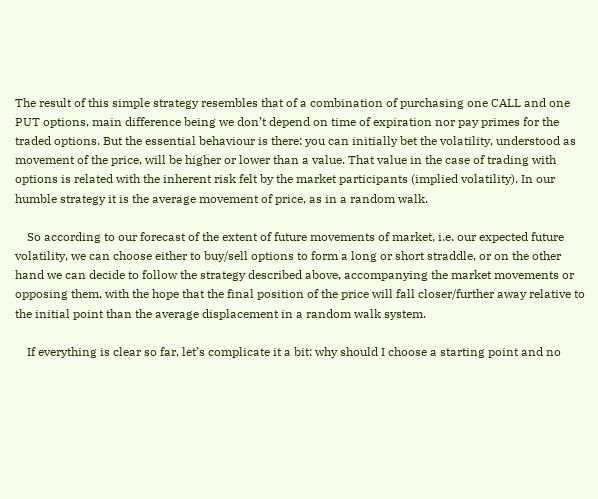The result of this simple strategy resembles that of a combination of purchasing one CALL and one PUT options, main difference being we don’t depend on time of expiration nor pay primes for the traded options. But the essential behaviour is there: you can initially bet the volatility, understood as movement of the price, will be higher or lower than a value. That value in the case of trading with options is related with the inherent risk felt by the market participants (implied volatility). In our humble strategy it is the average movement of price, as in a random walk.

    So according to our forecast of the extent of future movements of market, i.e. our expected future volatility, we can choose either to buy/sell options to form a long or short straddle, or on the other hand we can decide to follow the strategy described above, accompanying the market movements or opposing them, with the hope that the final position of the price will fall closer/further away relative to the initial point than the average displacement in a random walk system.

    If everything is clear so far, let’s complicate it a bit: why should I choose a starting point and no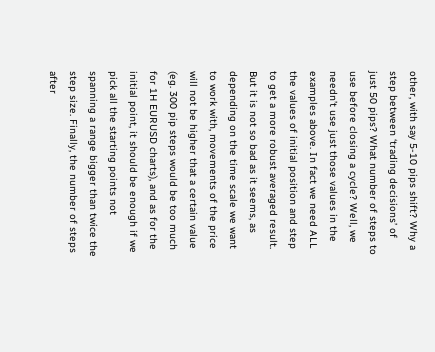other, with say 5-10 pips shift? Why a step between ‘trading decisions’ of just 50 pips? What number of steps to use before closing a cycle? Well, we needn’t use just those values in the examples above. In fact we need ALL the values of initial position and step to get a more robust averaged result. But it is not so bad as it seems, as depending on the time scale we want to work with, movements of the price will not be higher that a certain value (eg. 300 pip steps would be too much for 1H EURUSD charts), and as for the initial point, it should be enough if we pick all the starting points not spanning a range bigger than twice the step size. Finally, the number of steps after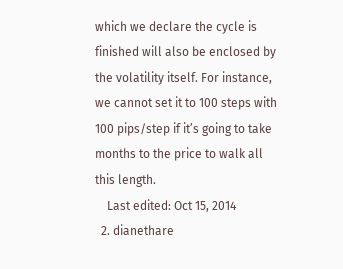which we declare the cycle is finished will also be enclosed by the volatility itself. For instance, we cannot set it to 100 steps with 100 pips/step if it’s going to take months to the price to walk all this length.
    Last edited: Oct 15, 2014
  2. dianethare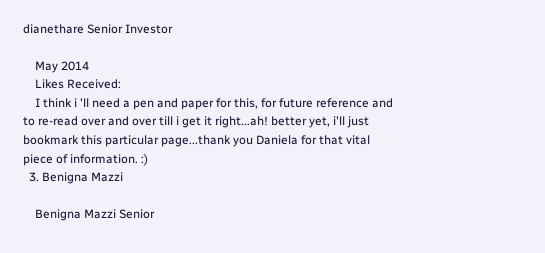dianethare Senior Investor

    May 2014
    Likes Received:
    I think i 'll need a pen and paper for this, for future reference and to re-read over and over till i get it right...ah! better yet, i'll just bookmark this particular page...thank you Daniela for that vital piece of information. :)
  3. Benigna Mazzi

    Benigna Mazzi Senior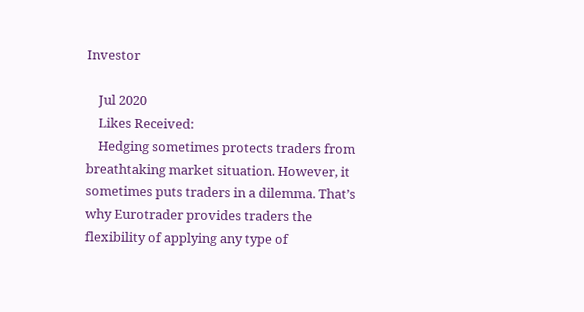Investor

    Jul 2020
    Likes Received:
    Hedging sometimes protects traders from breathtaking market situation. However, it sometimes puts traders in a dilemma. That’s why Eurotrader provides traders the flexibility of applying any type of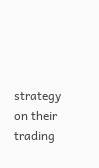strategy on their trading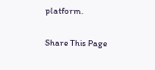platform.

Share This Page